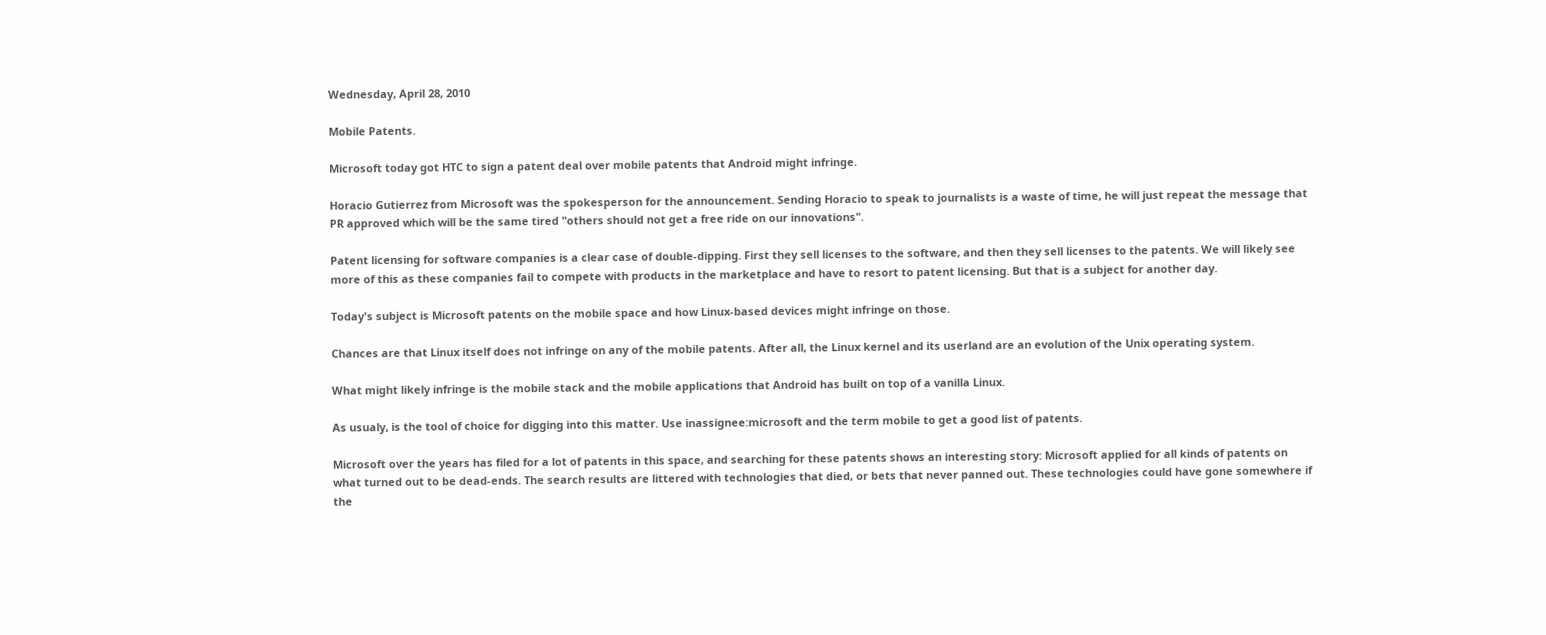Wednesday, April 28, 2010

Mobile Patents.

Microsoft today got HTC to sign a patent deal over mobile patents that Android might infringe.

Horacio Gutierrez from Microsoft was the spokesperson for the announcement. Sending Horacio to speak to journalists is a waste of time, he will just repeat the message that PR approved which will be the same tired "others should not get a free ride on our innovations".

Patent licensing for software companies is a clear case of double-dipping. First they sell licenses to the software, and then they sell licenses to the patents. We will likely see more of this as these companies fail to compete with products in the marketplace and have to resort to patent licensing. But that is a subject for another day.

Today's subject is Microsoft patents on the mobile space and how Linux-based devices might infringe on those.

Chances are that Linux itself does not infringe on any of the mobile patents. After all, the Linux kernel and its userland are an evolution of the Unix operating system.

What might likely infringe is the mobile stack and the mobile applications that Android has built on top of a vanilla Linux.

As usualy, is the tool of choice for digging into this matter. Use inassignee:microsoft and the term mobile to get a good list of patents.

Microsoft over the years has filed for a lot of patents in this space, and searching for these patents shows an interesting story: Microsoft applied for all kinds of patents on what turned out to be dead-ends. The search results are littered with technologies that died, or bets that never panned out. These technologies could have gone somewhere if the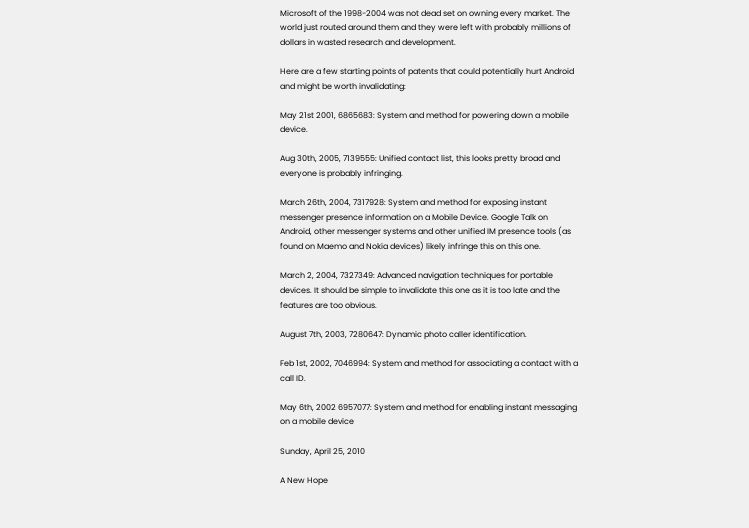Microsoft of the 1998-2004 was not dead set on owning every market. The world just routed around them and they were left with probably millions of dollars in wasted research and development.

Here are a few starting points of patents that could potentially hurt Android and might be worth invalidating:

May 21st 2001, 6865683: System and method for powering down a mobile device.

Aug 30th, 2005, 7139555: Unified contact list, this looks pretty broad and everyone is probably infringing.

March 26th, 2004, 7317928: System and method for exposing instant messenger presence information on a Mobile Device. Google Talk on Android, other messenger systems and other unified IM presence tools (as found on Maemo and Nokia devices) likely infringe this on this one.

March 2, 2004, 7327349: Advanced navigation techniques for portable devices. It should be simple to invalidate this one as it is too late and the features are too obvious.

August 7th, 2003, 7280647: Dynamic photo caller identification.

Feb 1st, 2002, 7046994: System and method for associating a contact with a call ID.

May 6th, 2002 6957077: System and method for enabling instant messaging on a mobile device

Sunday, April 25, 2010

A New Hope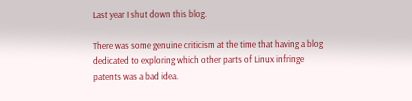Last year I shut down this blog.

There was some genuine criticism at the time that having a blog dedicated to exploring which other parts of Linux infringe patents was a bad idea.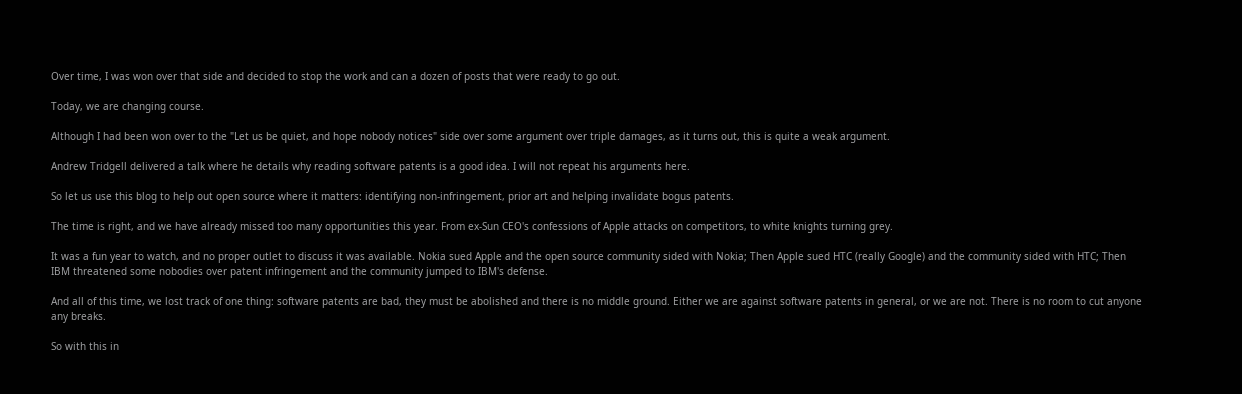Over time, I was won over that side and decided to stop the work and can a dozen of posts that were ready to go out.

Today, we are changing course.

Although I had been won over to the "Let us be quiet, and hope nobody notices" side over some argument over triple damages, as it turns out, this is quite a weak argument.

Andrew Tridgell delivered a talk where he details why reading software patents is a good idea. I will not repeat his arguments here.

So let us use this blog to help out open source where it matters: identifying non-infringement, prior art and helping invalidate bogus patents.

The time is right, and we have already missed too many opportunities this year. From ex-Sun CEO's confessions of Apple attacks on competitors, to white knights turning grey.

It was a fun year to watch, and no proper outlet to discuss it was available. Nokia sued Apple and the open source community sided with Nokia; Then Apple sued HTC (really Google) and the community sided with HTC; Then IBM threatened some nobodies over patent infringement and the community jumped to IBM's defense.

And all of this time, we lost track of one thing: software patents are bad, they must be abolished and there is no middle ground. Either we are against software patents in general, or we are not. There is no room to cut anyone any breaks.

So with this in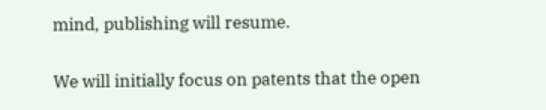mind, publishing will resume.

We will initially focus on patents that the open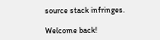source stack infringes.

Welcome back!